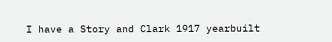I have a Story and Clark 1917 yearbuilt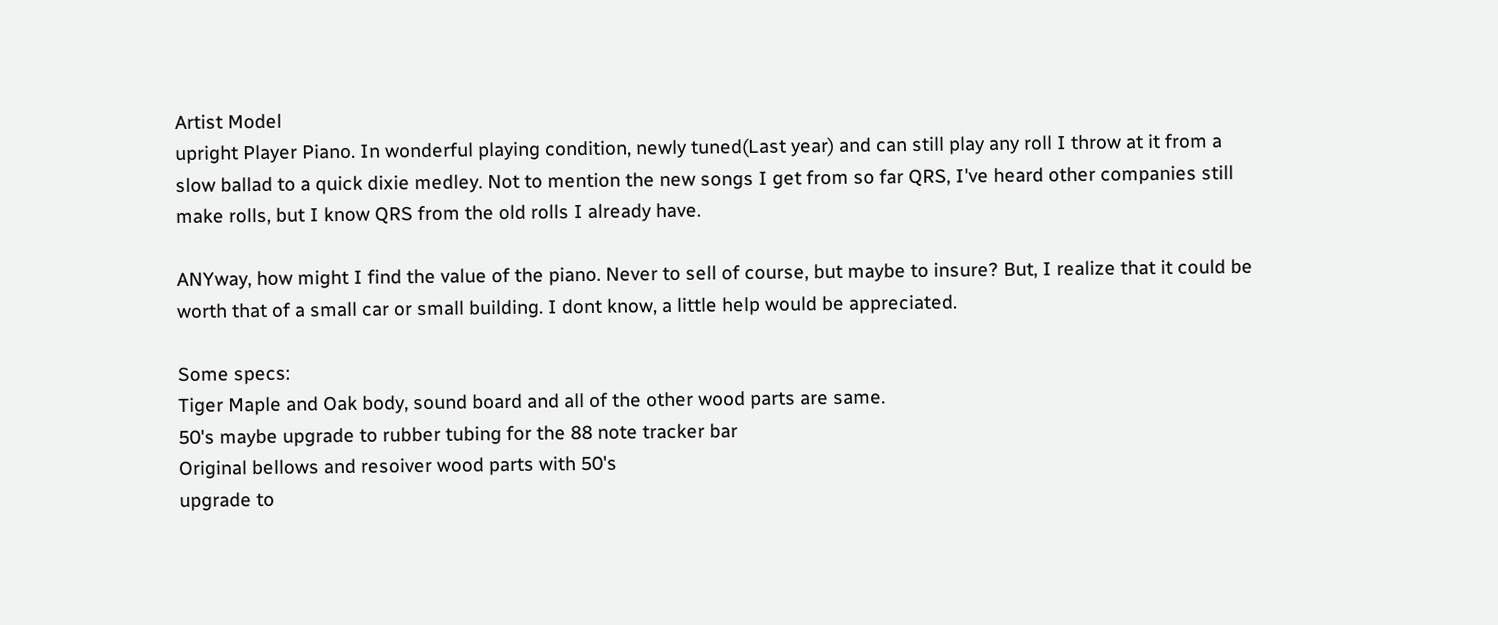Artist Model
upright Player Piano. In wonderful playing condition, newly tuned(Last year) and can still play any roll I throw at it from a slow ballad to a quick dixie medley. Not to mention the new songs I get from so far QRS, I've heard other companies still make rolls, but I know QRS from the old rolls I already have.

ANYway, how might I find the value of the piano. Never to sell of course, but maybe to insure? But, I realize that it could be worth that of a small car or small building. I dont know, a little help would be appreciated.

Some specs:
Tiger Maple and Oak body, sound board and all of the other wood parts are same.
50's maybe upgrade to rubber tubing for the 88 note tracker bar
Original bellows and resoiver wood parts with 50's
upgrade to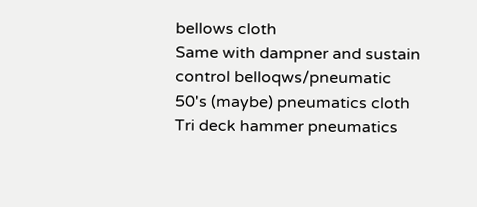bellows cloth
Same with dampner and sustain control belloqws/pneumatic
50's (maybe) pneumatics cloth
Tri deck hammer pneumatics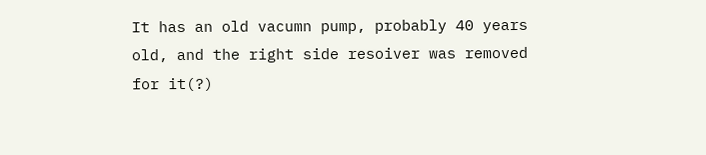It has an old vacumn pump, probably 40 years old, and the right side resoiver was removed for it(?)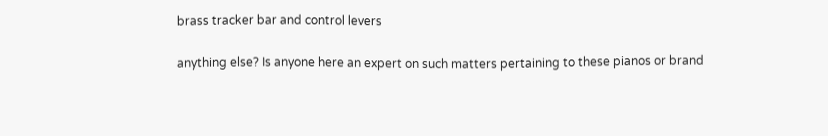brass tracker bar and control levers

anything else? Is anyone here an expert on such matters pertaining to these pianos or brand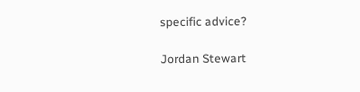specific advice?

Jordan Stewart